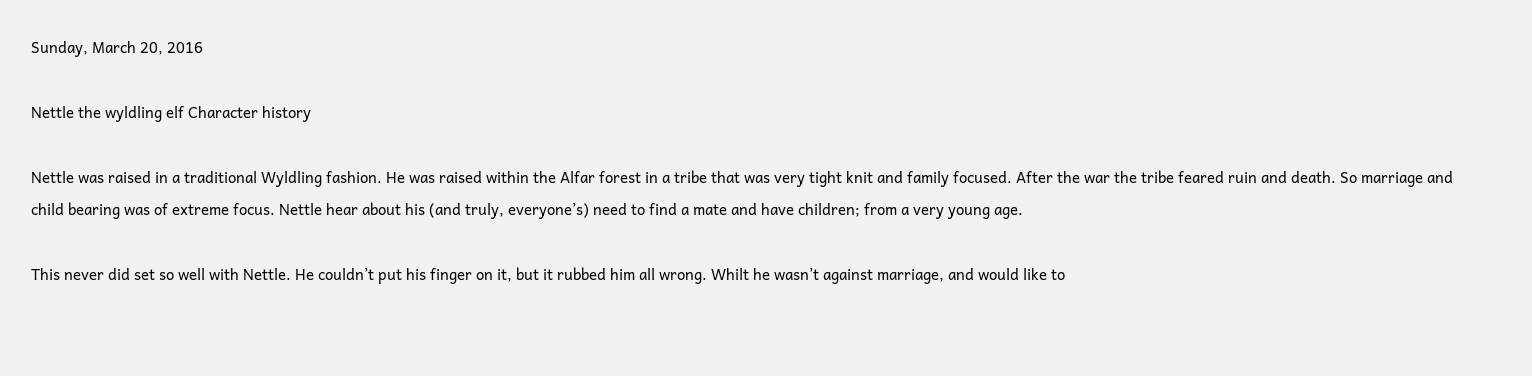Sunday, March 20, 2016

Nettle the wyldling elf Character history

Nettle was raised in a traditional Wyldling fashion. He was raised within the Alfar forest in a tribe that was very tight knit and family focused. After the war the tribe feared ruin and death. So marriage and child bearing was of extreme focus. Nettle hear about his (and truly, everyone’s) need to find a mate and have children; from a very young age.

This never did set so well with Nettle. He couldn’t put his finger on it, but it rubbed him all wrong. Whilt he wasn’t against marriage, and would like to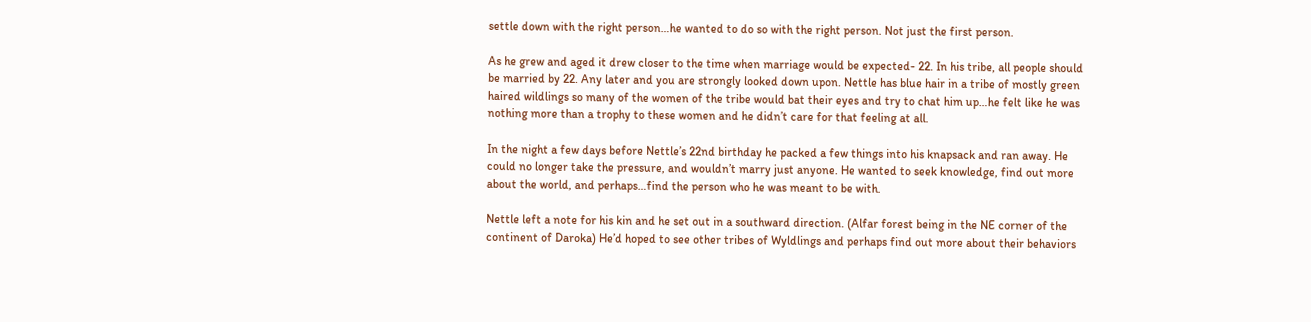settle down with the right person…he wanted to do so with the right person. Not just the first person.

As he grew and aged it drew closer to the time when marriage would be expected- 22. In his tribe, all people should be married by 22. Any later and you are strongly looked down upon. Nettle has blue hair in a tribe of mostly green haired wildlings so many of the women of the tribe would bat their eyes and try to chat him up…he felt like he was nothing more than a trophy to these women and he didn’t care for that feeling at all.

In the night a few days before Nettle’s 22nd birthday he packed a few things into his knapsack and ran away. He could no longer take the pressure, and wouldn’t marry just anyone. He wanted to seek knowledge, find out more about the world, and perhaps…find the person who he was meant to be with.

Nettle left a note for his kin and he set out in a southward direction. (Alfar forest being in the NE corner of the continent of Daroka) He’d hoped to see other tribes of Wyldlings and perhaps find out more about their behaviors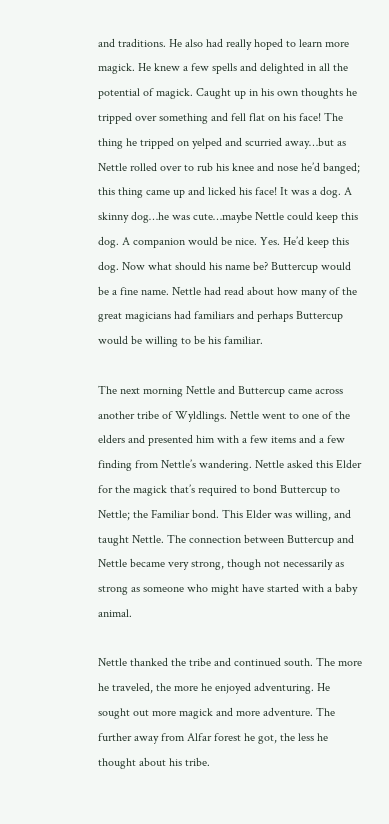and traditions. He also had really hoped to learn more magick. He knew a few spells and delighted in all the potential of magick. Caught up in his own thoughts he tripped over something and fell flat on his face! The thing he tripped on yelped and scurried away…but as Nettle rolled over to rub his knee and nose he’d banged; this thing came up and licked his face! It was a dog. A skinny dog…he was cute…maybe Nettle could keep this dog. A companion would be nice. Yes. He’d keep this dog. Now what should his name be? Buttercup would be a fine name. Nettle had read about how many of the great magicians had familiars and perhaps Buttercup would be willing to be his familiar.

The next morning Nettle and Buttercup came across another tribe of Wyldlings. Nettle went to one of the elders and presented him with a few items and a few finding from Nettle’s wandering. Nettle asked this Elder for the magick that’s required to bond Buttercup to Nettle; the Familiar bond. This Elder was willing, and taught Nettle. The connection between Buttercup and Nettle became very strong, though not necessarily as strong as someone who might have started with a baby animal.

Nettle thanked the tribe and continued south. The more he traveled, the more he enjoyed adventuring. He sought out more magick and more adventure. The further away from Alfar forest he got, the less he thought about his tribe.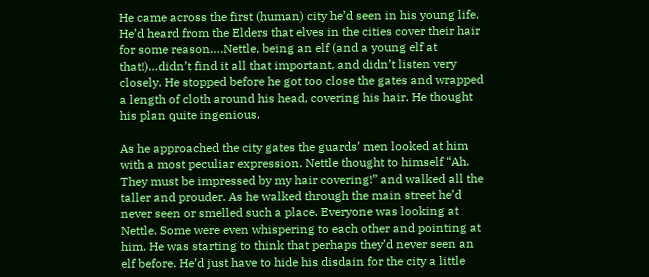He came across the first (human) city he’d seen in his young life. He’d heard from the Elders that elves in the cities cover their hair for some reason….Nettle, being an elf (and a young elf at that!)…didn’t find it all that important, and didn’t listen very closely. He stopped before he got too close the gates and wrapped a length of cloth around his head, covering his hair. He thought his plan quite ingenious.

As he approached the city gates the guards’ men looked at him with a most peculiar expression. Nettle thought to himself “Ah. They must be impressed by my hair covering!” and walked all the taller and prouder. As he walked through the main street he’d never seen or smelled such a place. Everyone was looking at Nettle. Some were even whispering to each other and pointing at him. He was starting to think that perhaps they’d never seen an elf before. He’d just have to hide his disdain for the city a little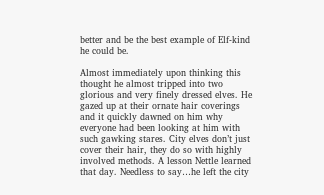better and be the best example of Elf-kind he could be.

Almost immediately upon thinking this thought he almost tripped into two glorious and very finely dressed elves. He gazed up at their ornate hair coverings and it quickly dawned on him why everyone had been looking at him with such gawking stares. City elves don’t just cover their hair, they do so with highly involved methods. A lesson Nettle learned that day. Needless to say…he left the city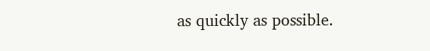as quickly as possible.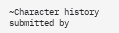~Character history submitted by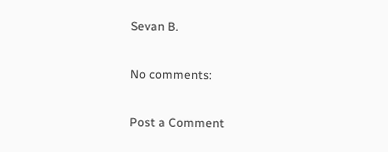Sevan B.

No comments:

Post a Comment